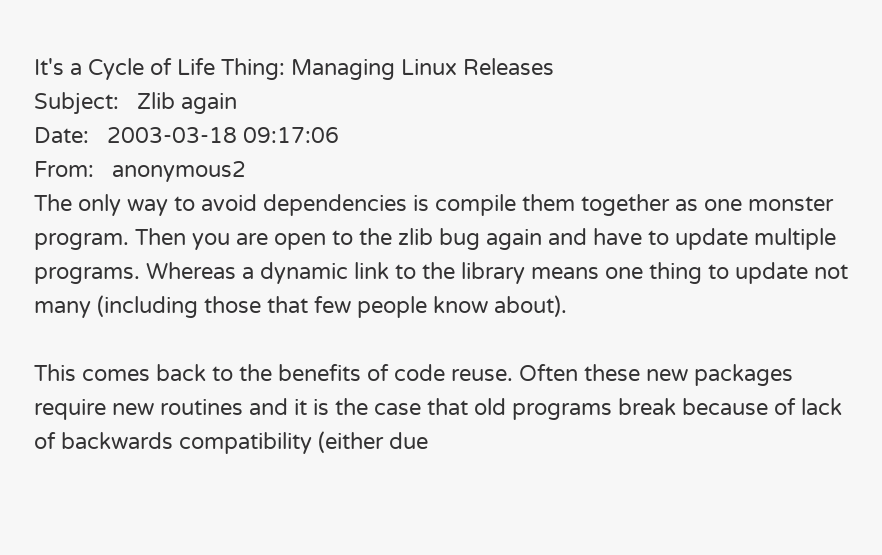It's a Cycle of Life Thing: Managing Linux Releases
Subject:   Zlib again
Date:   2003-03-18 09:17:06
From:   anonymous2
The only way to avoid dependencies is compile them together as one monster program. Then you are open to the zlib bug again and have to update multiple programs. Whereas a dynamic link to the library means one thing to update not many (including those that few people know about).

This comes back to the benefits of code reuse. Often these new packages require new routines and it is the case that old programs break because of lack of backwards compatibility (either due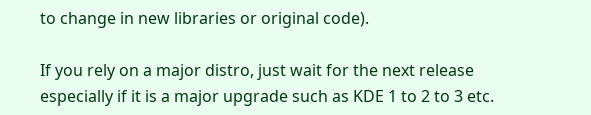to change in new libraries or original code).

If you rely on a major distro, just wait for the next release especially if it is a major upgrade such as KDE 1 to 2 to 3 etc.